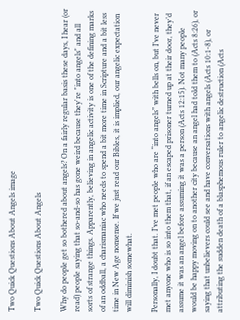Two Quick Questions About Angels image

Two Quick Questions About Angels

Why do people get so bothered about angels? On a fairly regular basis these days, I hear (or read) people saying that so-and-so has gone weird because they're "into angels" and all sorts of strange things. Apparently, believing in angelic activity is one of the defining marks of an oddball, a charismaniac who needs to spend a bit more time in Scripture and a bit less time in New Age nonsense. If we just read our Bibles, it is implied, our angelic expectation will diminish somewhat.

Personally, I doubt that. I’ve met people who are “into angels” with bells on, but I’ve never met anyone who is so into them that, if an escaped prisoner turned up at their door, they’d assume it was an angel before assuming it was a person (Acts 12:15). Not many people would be happy moving on to another city because an angel had told them to (Acts 8:26), or saying that unbelievers could see and have conversations with angels (Acts 10:1-8), or attributing the sudden death of a blasphemous ruler to angelic destruction (Acts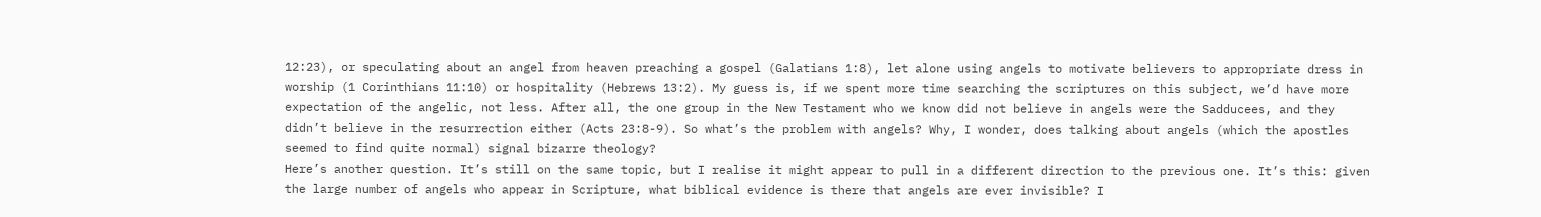12:23), or speculating about an angel from heaven preaching a gospel (Galatians 1:8), let alone using angels to motivate believers to appropriate dress in worship (1 Corinthians 11:10) or hospitality (Hebrews 13:2). My guess is, if we spent more time searching the scriptures on this subject, we’d have more expectation of the angelic, not less. After all, the one group in the New Testament who we know did not believe in angels were the Sadducees, and they didn’t believe in the resurrection either (Acts 23:8-9). So what’s the problem with angels? Why, I wonder, does talking about angels (which the apostles seemed to find quite normal) signal bizarre theology?
Here’s another question. It’s still on the same topic, but I realise it might appear to pull in a different direction to the previous one. It’s this: given the large number of angels who appear in Scripture, what biblical evidence is there that angels are ever invisible? I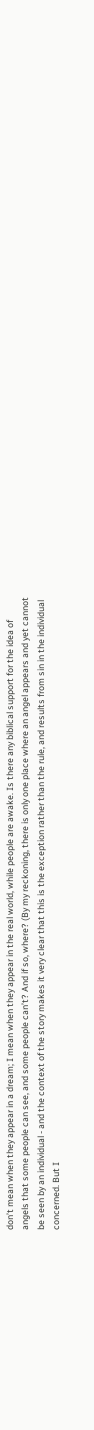don’t mean when they appear in a dream; I mean when they appear in the real world, while people are awake. Is there any biblical support for the idea of angels that some people can see, and some people can’t? And if so, where? (By my reckoning, there is only one place where an angel appears and yet cannot be seen by an individual - and the context of the story makes it very clear that this is the exception rather than the rule, and results from sin in the individual concerned. But I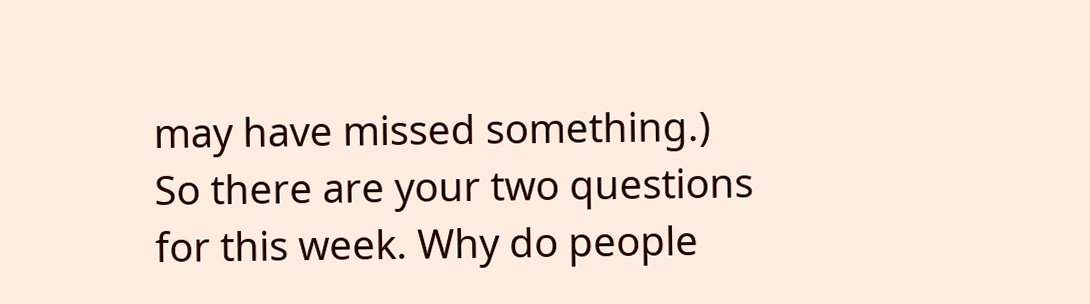may have missed something.)
So there are your two questions for this week. Why do people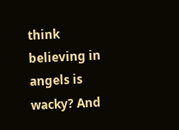think believing in angels is wacky? And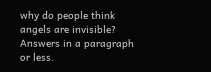why do people think angels are invisible? Answers in a paragraph or less.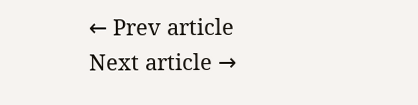← Prev article
Next article →